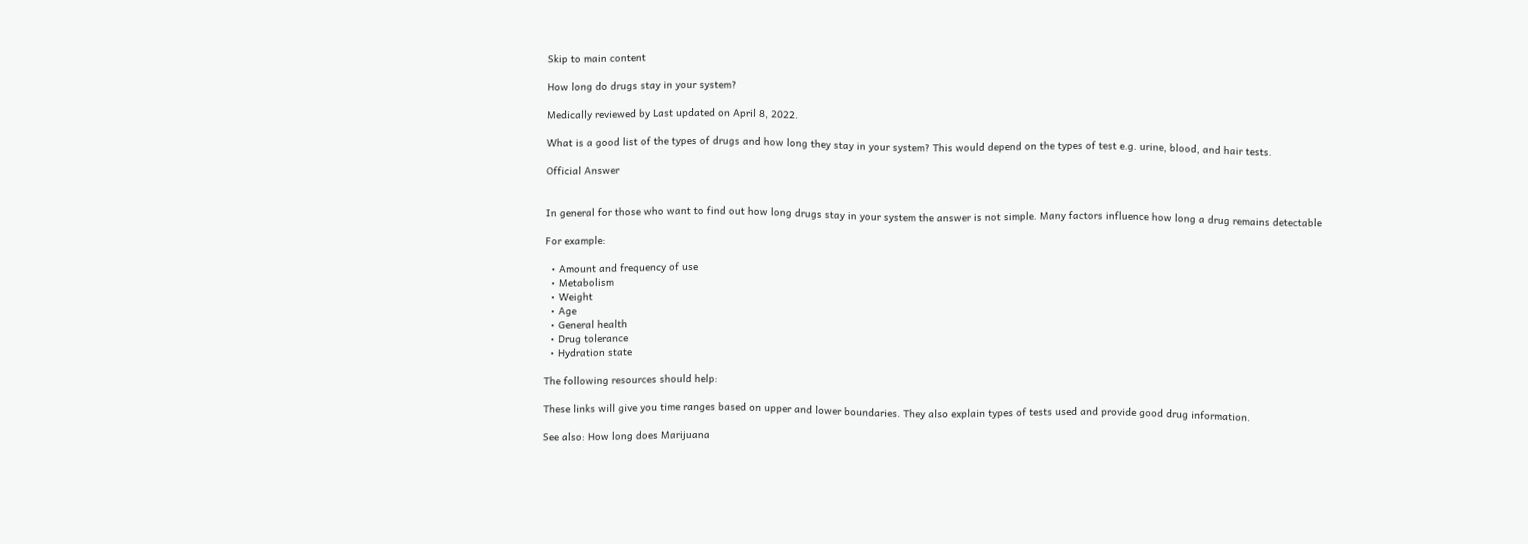Skip to main content

How long do drugs stay in your system?

Medically reviewed by Last updated on April 8, 2022.

What is a good list of the types of drugs and how long they stay in your system? This would depend on the types of test e.g. urine, blood, and hair tests.

Official Answer


In general for those who want to find out how long drugs stay in your system the answer is not simple. Many factors influence how long a drug remains detectable

For example:

  • Amount and frequency of use
  • Metabolism
  • Weight
  • Age
  • General health
  • Drug tolerance
  • Hydration state

The following resources should help:

These links will give you time ranges based on upper and lower boundaries. They also explain types of tests used and provide good drug information.

See also: How long does Marijuana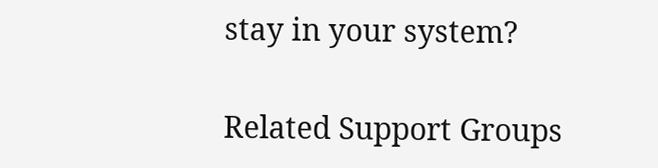stay in your system?

Related Support Groups